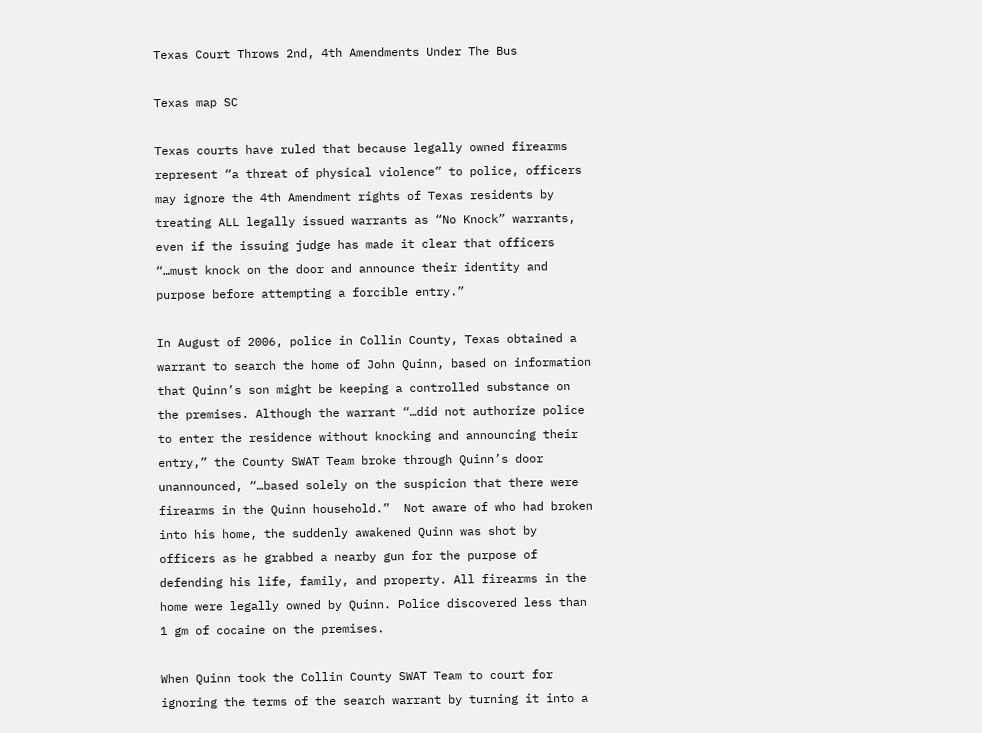Texas Court Throws 2nd, 4th Amendments Under The Bus

Texas map SC

Texas courts have ruled that because legally owned firearms represent “a threat of physical violence” to police, officers may ignore the 4th Amendment rights of Texas residents by treating ALL legally issued warrants as “No Knock” warrants, even if the issuing judge has made it clear that officers “…must knock on the door and announce their identity and purpose before attempting a forcible entry.”

In August of 2006, police in Collin County, Texas obtained a warrant to search the home of John Quinn, based on information that Quinn’s son might be keeping a controlled substance on the premises. Although the warrant “…did not authorize police to enter the residence without knocking and announcing their entry,” the County SWAT Team broke through Quinn’s door unannounced, “…based solely on the suspicion that there were firearms in the Quinn household.”  Not aware of who had broken into his home, the suddenly awakened Quinn was shot by officers as he grabbed a nearby gun for the purpose of defending his life, family, and property. All firearms in the home were legally owned by Quinn. Police discovered less than 1 gm of cocaine on the premises.

When Quinn took the Collin County SWAT Team to court for ignoring the terms of the search warrant by turning it into a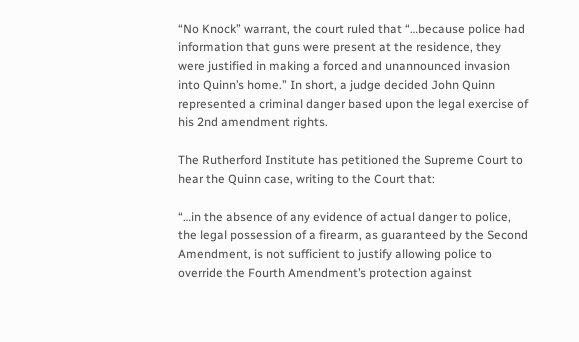“No Knock” warrant, the court ruled that “…because police had information that guns were present at the residence, they were justified in making a forced and unannounced invasion into Quinn’s home.” In short, a judge decided John Quinn represented a criminal danger based upon the legal exercise of his 2nd amendment rights.

The Rutherford Institute has petitioned the Supreme Court to hear the Quinn case, writing to the Court that:

“…in the absence of any evidence of actual danger to police, the legal possession of a firearm, as guaranteed by the Second Amendment, is not sufficient to justify allowing police to override the Fourth Amendment’s protection against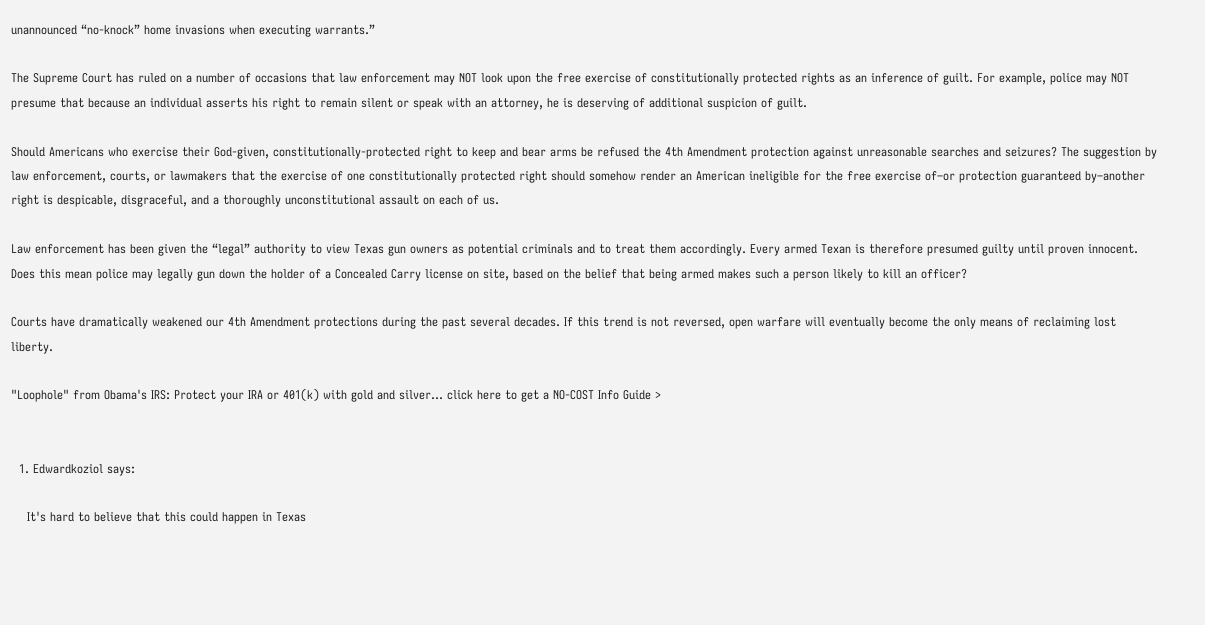unannounced “no-knock” home invasions when executing warrants.”

The Supreme Court has ruled on a number of occasions that law enforcement may NOT look upon the free exercise of constitutionally protected rights as an inference of guilt. For example, police may NOT presume that because an individual asserts his right to remain silent or speak with an attorney, he is deserving of additional suspicion of guilt.

Should Americans who exercise their God-given, constitutionally-protected right to keep and bear arms be refused the 4th Amendment protection against unreasonable searches and seizures? The suggestion by law enforcement, courts, or lawmakers that the exercise of one constitutionally protected right should somehow render an American ineligible for the free exercise of–or protection guaranteed by–another right is despicable, disgraceful, and a thoroughly unconstitutional assault on each of us.

Law enforcement has been given the “legal” authority to view Texas gun owners as potential criminals and to treat them accordingly. Every armed Texan is therefore presumed guilty until proven innocent. Does this mean police may legally gun down the holder of a Concealed Carry license on site, based on the belief that being armed makes such a person likely to kill an officer?

Courts have dramatically weakened our 4th Amendment protections during the past several decades. If this trend is not reversed, open warfare will eventually become the only means of reclaiming lost liberty.

"Loophole" from Obama's IRS: Protect your IRA or 401(k) with gold and silver... click here to get a NO-COST Info Guide >


  1. Edwardkoziol says:

    It's hard to believe that this could happen in Texas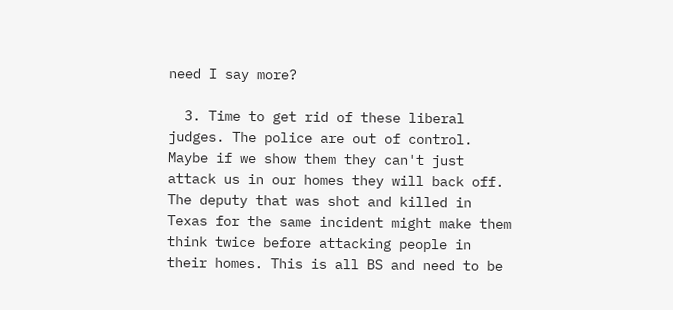need I say more?

  3. Time to get rid of these liberal judges. The police are out of control. Maybe if we show them they can't just attack us in our homes they will back off. The deputy that was shot and killed in Texas for the same incident might make them think twice before attacking people in their homes. This is all BS and need to be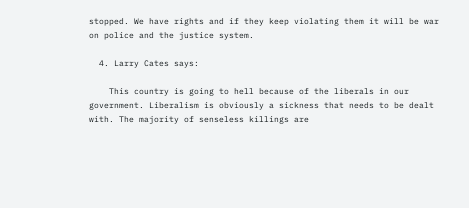stopped. We have rights and if they keep violating them it will be war on police and the justice system.

  4. Larry Cates says:

    This country is going to hell because of the liberals in our government. Liberalism is obviously a sickness that needs to be dealt with. The majority of senseless killings are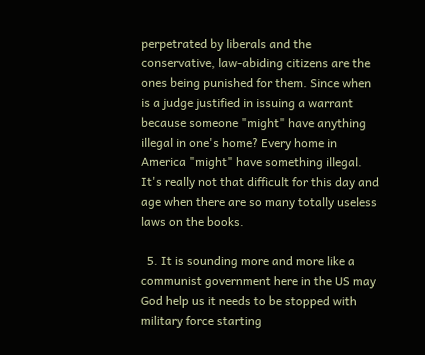perpetrated by liberals and the conservative, law-abiding citizens are the ones being punished for them. Since when is a judge justified in issuing a warrant because someone "might" have anything illegal in one's home? Every home in America "might" have something illegal. It's really not that difficult for this day and age when there are so many totally useless laws on the books.

  5. It is sounding more and more like a communist government here in the US may God help us it needs to be stopped with military force starting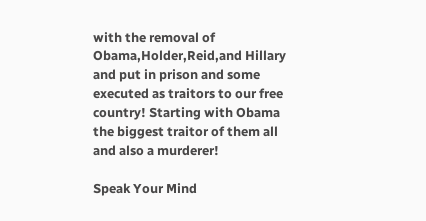with the removal of Obama,Holder,Reid,and Hillary and put in prison and some executed as traitors to our free country! Starting with Obama the biggest traitor of them all and also a murderer!

Speak Your Mind